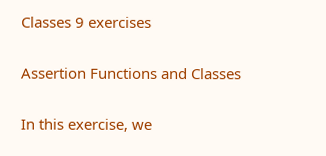Classes 9 exercises

Assertion Functions and Classes

In this exercise, we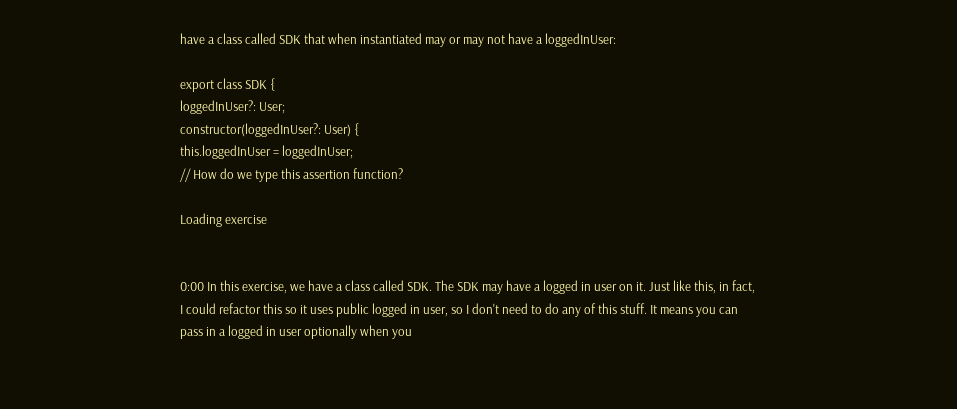have a class called SDK that when instantiated may or may not have a loggedInUser:

export class SDK {
loggedInUser?: User;
constructor(loggedInUser?: User) {
this.loggedInUser = loggedInUser;
// How do we type this assertion function?

Loading exercise


0:00 In this exercise, we have a class called SDK. The SDK may have a logged in user on it. Just like this, in fact, I could refactor this so it uses public logged in user, so I don't need to do any of this stuff. It means you can pass in a logged in user optionally when you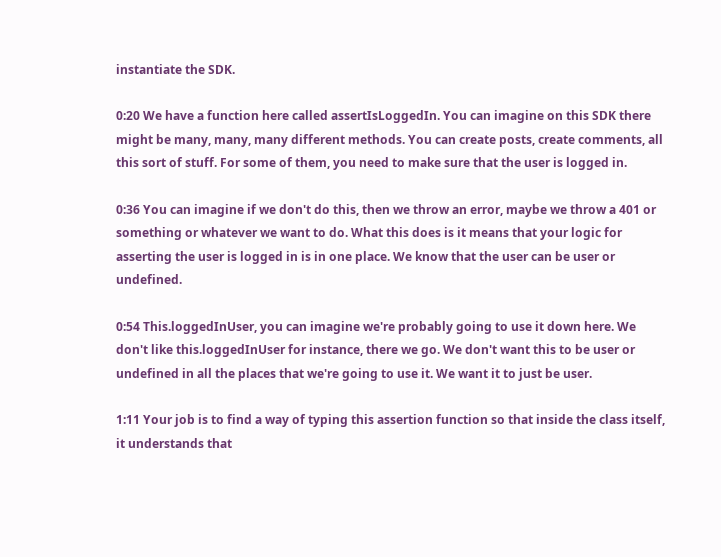instantiate the SDK.

0:20 We have a function here called assertIsLoggedIn. You can imagine on this SDK there might be many, many, many different methods. You can create posts, create comments, all this sort of stuff. For some of them, you need to make sure that the user is logged in.

0:36 You can imagine if we don't do this, then we throw an error, maybe we throw a 401 or something or whatever we want to do. What this does is it means that your logic for asserting the user is logged in is in one place. We know that the user can be user or undefined.

0:54 This.loggedInUser, you can imagine we're probably going to use it down here. We don't like this.loggedInUser for instance, there we go. We don't want this to be user or undefined in all the places that we're going to use it. We want it to just be user.

1:11 Your job is to find a way of typing this assertion function so that inside the class itself, it understands that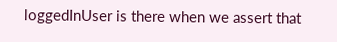loggedInUser is there when we assert that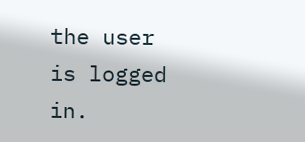the user is logged in.